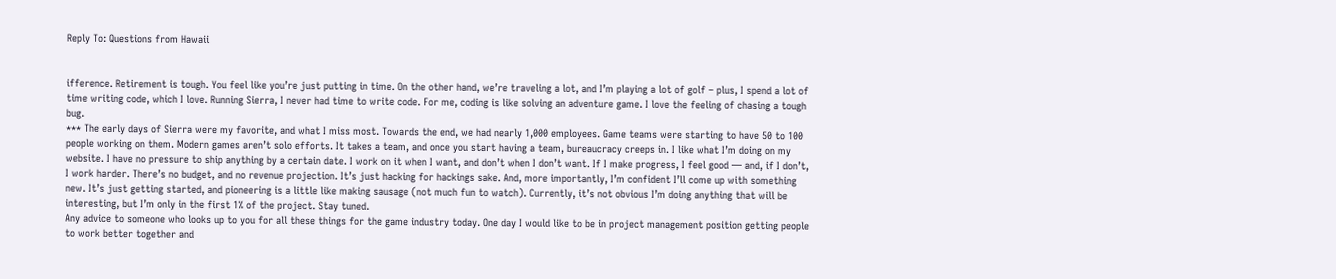Reply To: Questions from Hawaii


ifference. Retirement is tough. You feel like you’re just putting in time. On the other hand, we’re traveling a lot, and I’m playing a lot of golf – plus, I spend a lot of time writing code, which I love. Running Sierra, I never had time to write code. For me, coding is like solving an adventure game. I love the feeling of chasing a tough bug.
*** The early days of Sierra were my favorite, and what I miss most. Towards the end, we had nearly 1,000 employees. Game teams were starting to have 50 to 100 people working on them. Modern games aren’t solo efforts. It takes a team, and once you start having a team, bureaucracy creeps in. I like what I’m doing on my website. I have no pressure to ship anything by a certain date. I work on it when I want, and don’t when I don’t want. If I make progress, I feel good — and, if I don’t, I work harder. There’s no budget, and no revenue projection. It’s just hacking for hackings sake. And, more importantly, I’m confident I’ll come up with something new. It’s just getting started, and pioneering is a little like making sausage (not much fun to watch). Currently, it’s not obvious I’m doing anything that will be interesting, but I’m only in the first 1% of the project. Stay tuned.
Any advice to someone who looks up to you for all these things for the game industry today. One day I would like to be in project management position getting people to work better together and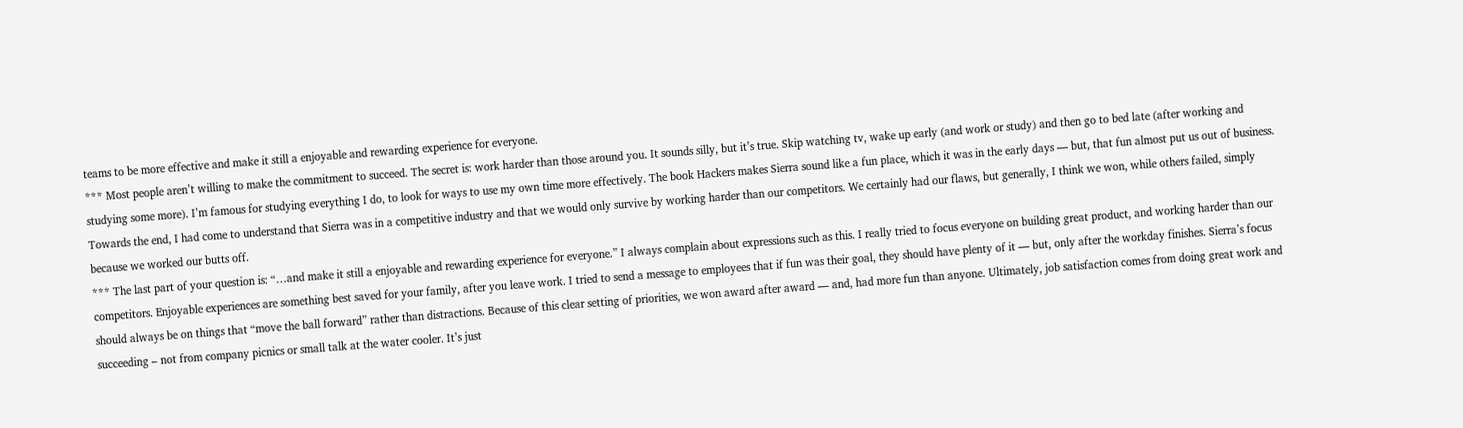teams to be more effective and make it still a enjoyable and rewarding experience for everyone.
*** Most people aren’t willing to make the commitment to succeed. The secret is: work harder than those around you. It sounds silly, but it’s true. Skip watching tv, wake up early (and work or study) and then go to bed late (after working and studying some more). I’m famous for studying everything I do, to look for ways to use my own time more effectively. The book Hackers makes Sierra sound like a fun place, which it was in the early days — but, that fun almost put us out of business. Towards the end, I had come to understand that Sierra was in a competitive industry and that we would only survive by working harder than our competitors. We certainly had our flaws, but generally, I think we won, while others failed, simply because we worked our butts off.
*** The last part of your question is: “…and make it still a enjoyable and rewarding experience for everyone.” I always complain about expressions such as this. I really tried to focus everyone on building great product, and working harder than our competitors. Enjoyable experiences are something best saved for your family, after you leave work. I tried to send a message to employees that if fun was their goal, they should have plenty of it — but, only after the workday finishes. Sierra’s focus should always be on things that “move the ball forward” rather than distractions. Because of this clear setting of priorities, we won award after award — and, had more fun than anyone. Ultimately, job satisfaction comes from doing great work and succeeding – not from company picnics or small talk at the water cooler. It’s just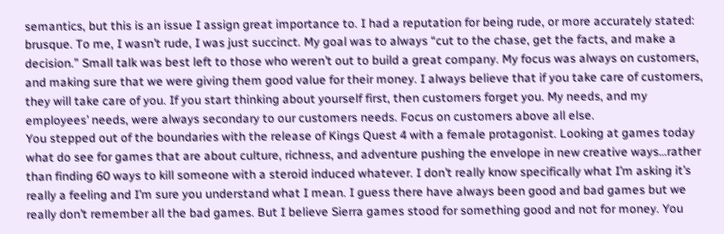semantics, but this is an issue I assign great importance to. I had a reputation for being rude, or more accurately stated: brusque. To me, I wasn’t rude, I was just succinct. My goal was to always “cut to the chase, get the facts, and make a decision.” Small talk was best left to those who weren’t out to build a great company. My focus was always on customers, and making sure that we were giving them good value for their money. I always believe that if you take care of customers, they will take care of you. If you start thinking about yourself first, then customers forget you. My needs, and my employees’ needs, were always secondary to our customers needs. Focus on customers above all else.
You stepped out of the boundaries with the release of Kings Quest 4 with a female protagonist. Looking at games today what do see for games that are about culture, richness, and adventure pushing the envelope in new creative ways…rather than finding 60 ways to kill someone with a steroid induced whatever. I don’t really know specifically what I’m asking it’s really a feeling and I’m sure you understand what I mean. I guess there have always been good and bad games but we really don’t remember all the bad games. But I believe Sierra games stood for something good and not for money. You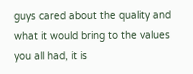guys cared about the quality and what it would bring to the values you all had, it is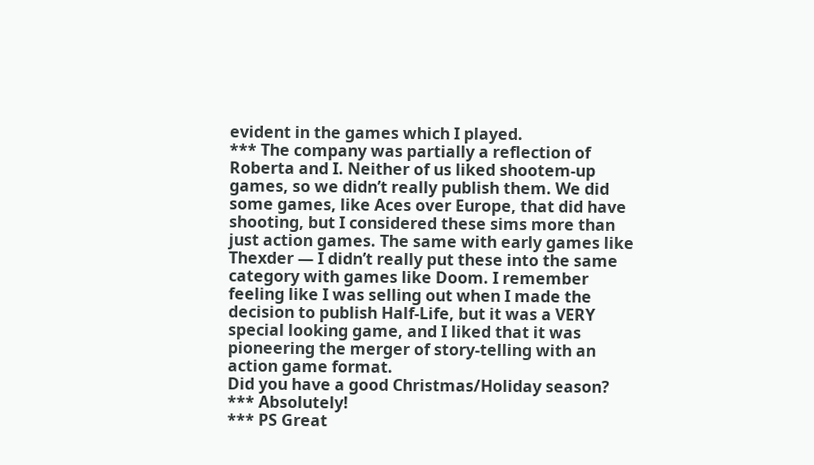evident in the games which I played.
*** The company was partially a reflection of Roberta and I. Neither of us liked shootem-up games, so we didn’t really publish them. We did some games, like Aces over Europe, that did have shooting, but I considered these sims more than just action games. The same with early games like Thexder — I didn’t really put these into the same category with games like Doom. I remember feeling like I was selling out when I made the decision to publish Half-Life, but it was a VERY special looking game, and I liked that it was pioneering the merger of story-telling with an action game format.
Did you have a good Christmas/Holiday season?
*** Absolutely!
*** PS Great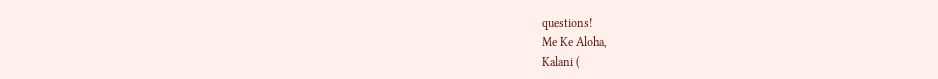questions!
Me Ke Aloha,
Kalani (